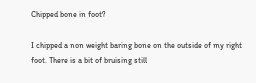Chipped bone in foot?

I chipped a non weight baring bone on the outside of my right foot. There is a bit of bruising still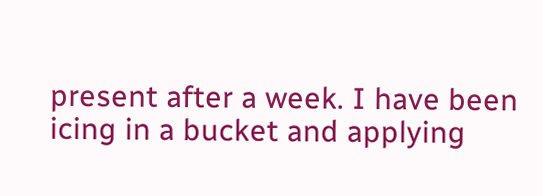present after a week. I have been icing in a bucket and applying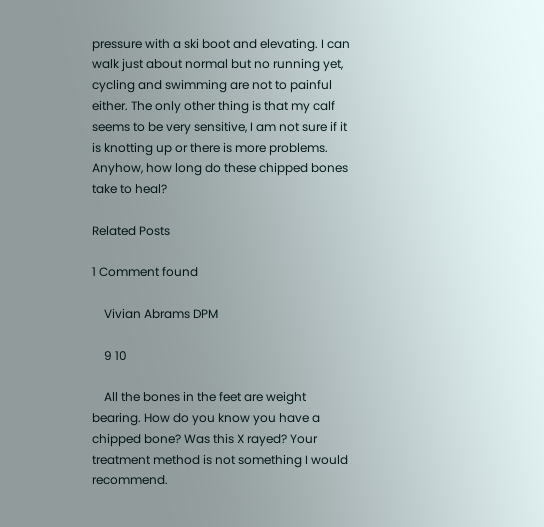pressure with a ski boot and elevating. I can walk just about normal but no running yet, cycling and swimming are not to painful either. The only other thing is that my calf seems to be very sensitive, I am not sure if it is knotting up or there is more problems. Anyhow, how long do these chipped bones take to heal?

Related Posts

1 Comment found

    Vivian Abrams DPM

    9 10

    All the bones in the feet are weight bearing. How do you know you have a chipped bone? Was this X rayed? Your treatment method is not something I would recommend.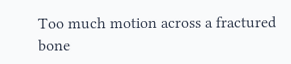Too much motion across a fractured bone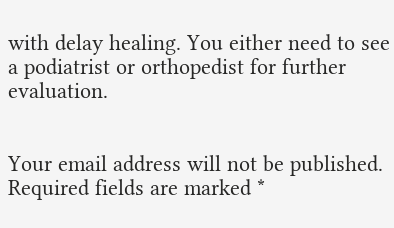with delay healing. You either need to see a podiatrist or orthopedist for further evaluation.


Your email address will not be published. Required fields are marked *